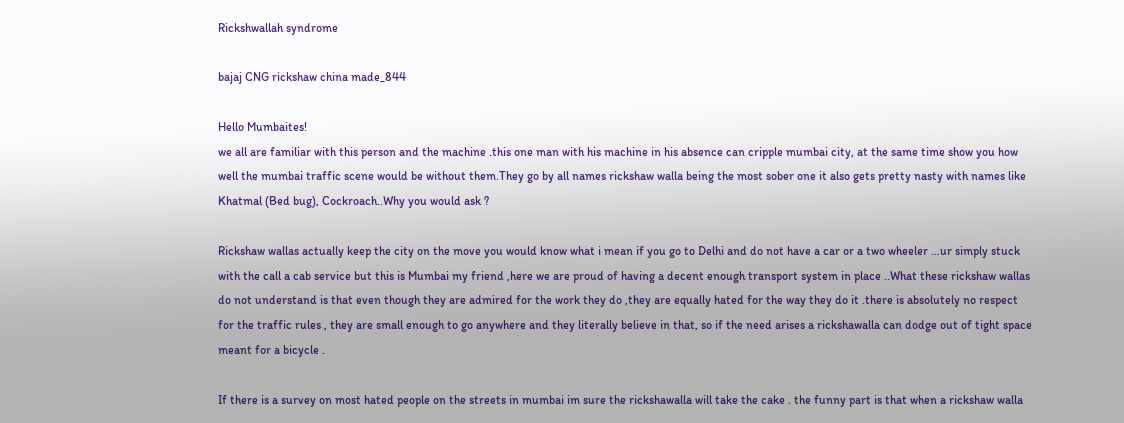Rickshwallah syndrome

bajaj CNG rickshaw china made_844

Hello Mumbaites!
we all are familiar with this person and the machine .this one man with his machine in his absence can cripple mumbai city, at the same time show you how well the mumbai traffic scene would be without them.They go by all names rickshaw walla being the most sober one it also gets pretty nasty with names like Khatmal (Bed bug), Cockroach..Why you would ask ?

Rickshaw wallas actually keep the city on the move you would know what i mean if you go to Delhi and do not have a car or a two wheeler …ur simply stuck with the call a cab service but this is Mumbai my friend ,here we are proud of having a decent enough transport system in place ..What these rickshaw wallas do not understand is that even though they are admired for the work they do ,they are equally hated for the way they do it .there is absolutely no respect for the traffic rules , they are small enough to go anywhere and they literally believe in that, so if the need arises a rickshawalla can dodge out of tight space meant for a bicycle .

If there is a survey on most hated people on the streets in mumbai im sure the rickshawalla will take the cake . the funny part is that when a rickshaw walla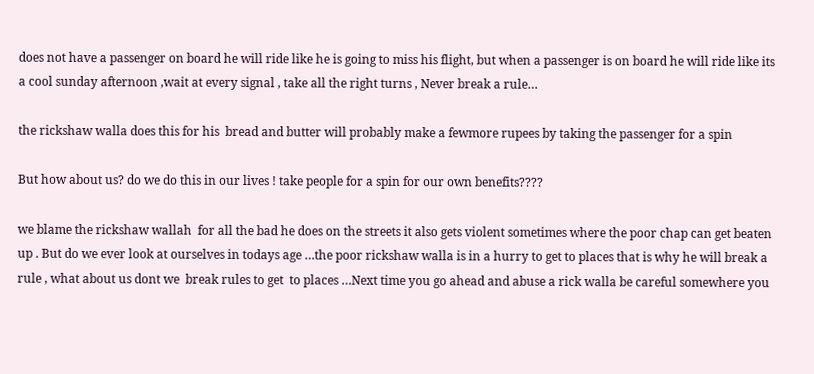does not have a passenger on board he will ride like he is going to miss his flight, but when a passenger is on board he will ride like its a cool sunday afternoon ,wait at every signal , take all the right turns , Never break a rule…

the rickshaw walla does this for his  bread and butter will probably make a fewmore rupees by taking the passenger for a spin

But how about us? do we do this in our lives ! take people for a spin for our own benefits????

we blame the rickshaw wallah  for all the bad he does on the streets it also gets violent sometimes where the poor chap can get beaten up . But do we ever look at ourselves in todays age …the poor rickshaw walla is in a hurry to get to places that is why he will break a rule , what about us dont we  break rules to get  to places …Next time you go ahead and abuse a rick walla be careful somewhere you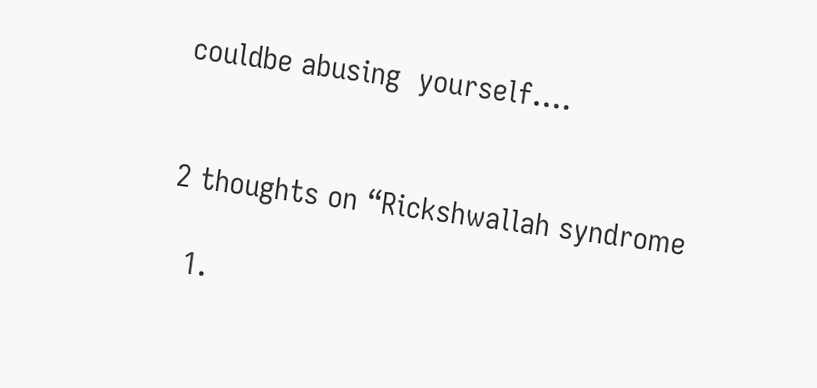couldbe abusing  yourself….


2 thoughts on “Rickshwallah syndrome

  1.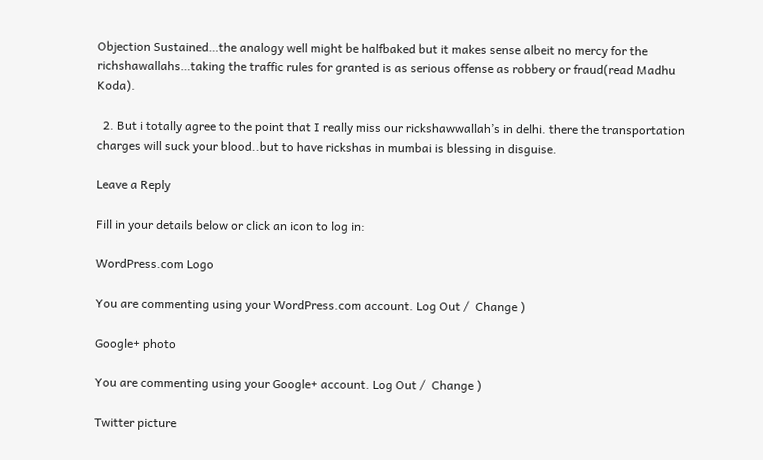Objection Sustained…the analogy well might be halfbaked but it makes sense albeit no mercy for the richshawallahs…taking the traffic rules for granted is as serious offense as robbery or fraud(read Madhu Koda).

  2. But i totally agree to the point that I really miss our rickshawwallah’s in delhi. there the transportation charges will suck your blood..but to have rickshas in mumbai is blessing in disguise.

Leave a Reply

Fill in your details below or click an icon to log in:

WordPress.com Logo

You are commenting using your WordPress.com account. Log Out /  Change )

Google+ photo

You are commenting using your Google+ account. Log Out /  Change )

Twitter picture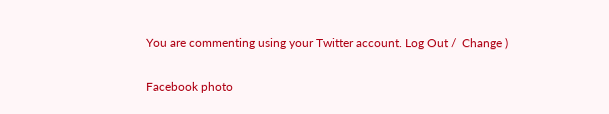You are commenting using your Twitter account. Log Out /  Change )

Facebook photo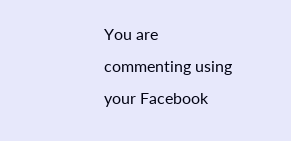You are commenting using your Facebook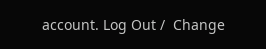account. Log Out /  Change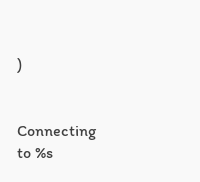)


Connecting to %s